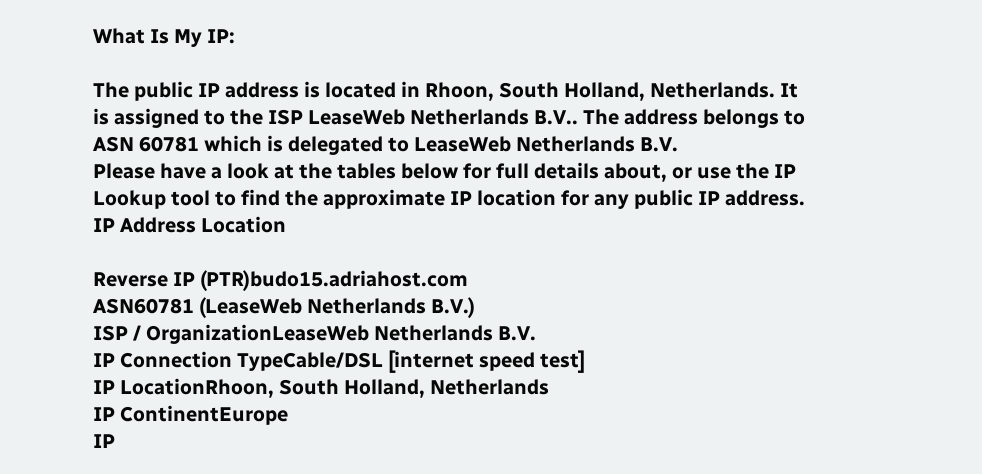What Is My IP:

The public IP address is located in Rhoon, South Holland, Netherlands. It is assigned to the ISP LeaseWeb Netherlands B.V.. The address belongs to ASN 60781 which is delegated to LeaseWeb Netherlands B.V.
Please have a look at the tables below for full details about, or use the IP Lookup tool to find the approximate IP location for any public IP address. IP Address Location

Reverse IP (PTR)budo15.adriahost.com
ASN60781 (LeaseWeb Netherlands B.V.)
ISP / OrganizationLeaseWeb Netherlands B.V.
IP Connection TypeCable/DSL [internet speed test]
IP LocationRhoon, South Holland, Netherlands
IP ContinentEurope
IP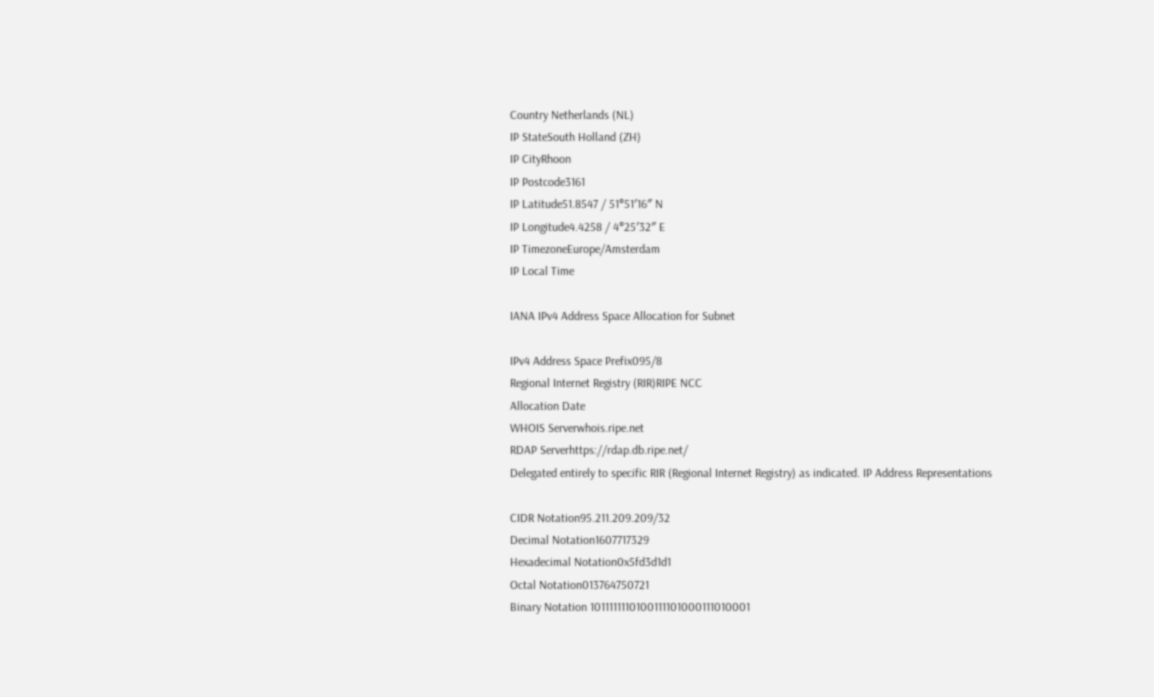Country Netherlands (NL)
IP StateSouth Holland (ZH)
IP CityRhoon
IP Postcode3161
IP Latitude51.8547 / 51°51′16″ N
IP Longitude4.4258 / 4°25′32″ E
IP TimezoneEurope/Amsterdam
IP Local Time

IANA IPv4 Address Space Allocation for Subnet

IPv4 Address Space Prefix095/8
Regional Internet Registry (RIR)RIPE NCC
Allocation Date
WHOIS Serverwhois.ripe.net
RDAP Serverhttps://rdap.db.ripe.net/
Delegated entirely to specific RIR (Regional Internet Registry) as indicated. IP Address Representations

CIDR Notation95.211.209.209/32
Decimal Notation1607717329
Hexadecimal Notation0x5fd3d1d1
Octal Notation013764750721
Binary Notation 1011111110100111101000111010001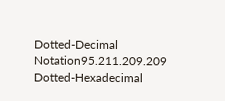Dotted-Decimal Notation95.211.209.209
Dotted-Hexadecimal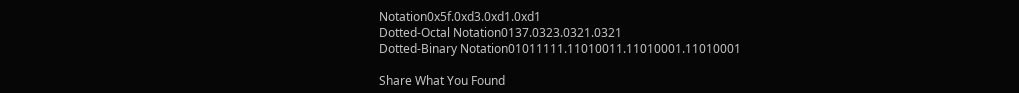Notation0x5f.0xd3.0xd1.0xd1
Dotted-Octal Notation0137.0323.0321.0321
Dotted-Binary Notation01011111.11010011.11010001.11010001

Share What You Found